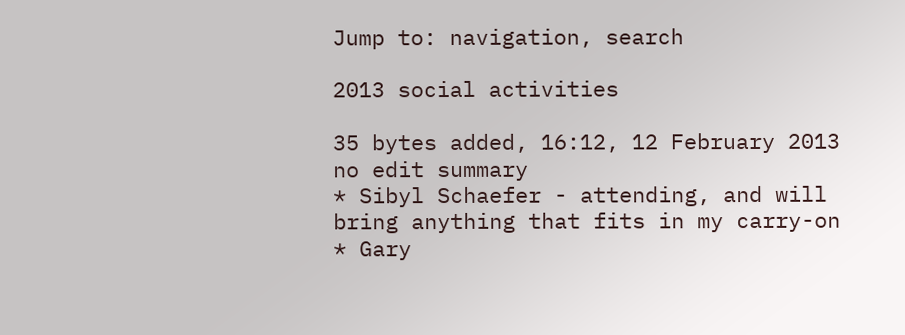Jump to: navigation, search

2013 social activities

35 bytes added, 16:12, 12 February 2013
no edit summary
* Sibyl Schaefer - attending, and will bring anything that fits in my carry-on
* Gary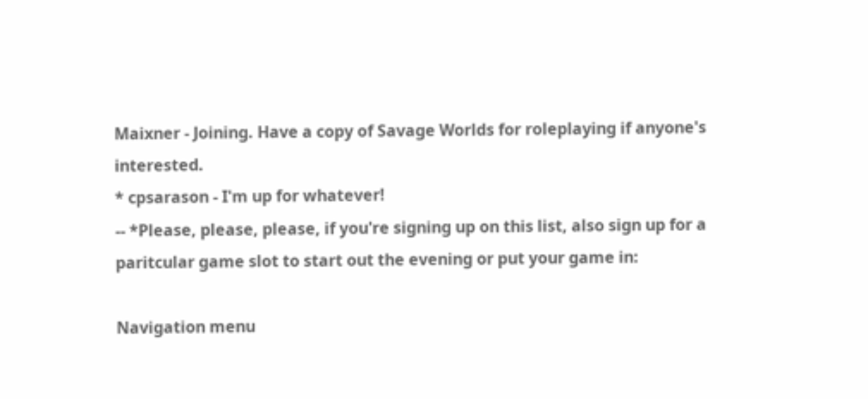Maixner - Joining. Have a copy of Savage Worlds for roleplaying if anyone's interested.
* cpsarason - I'm up for whatever!
-- *Please, please, please, if you're signing up on this list, also sign up for a paritcular game slot to start out the evening or put your game in:

Navigation menu